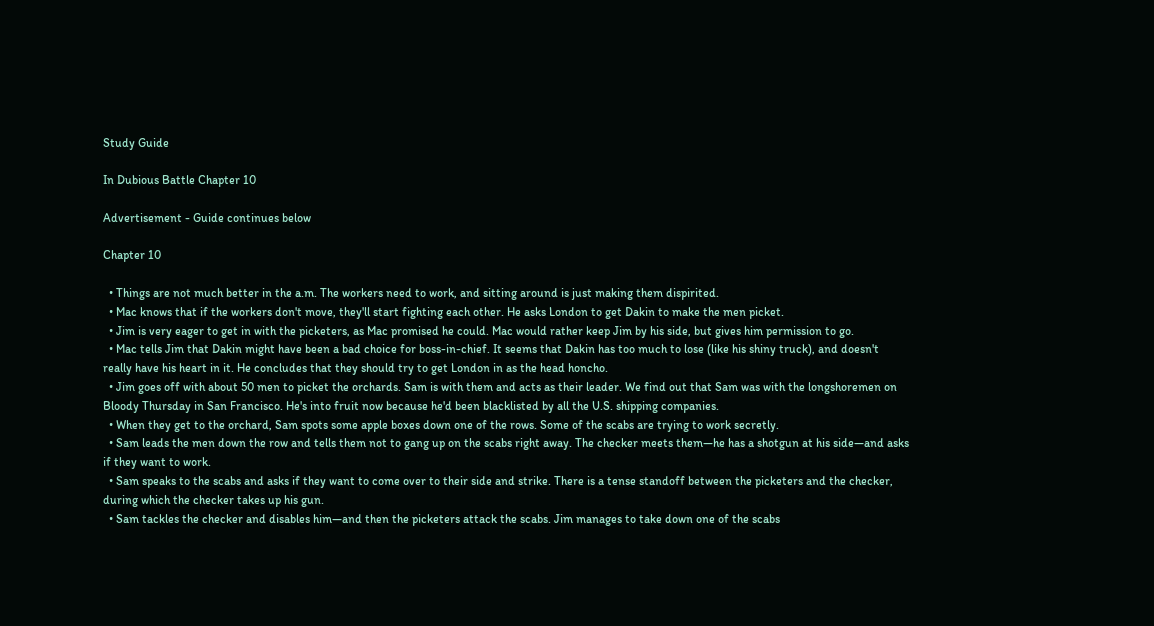Study Guide

In Dubious Battle Chapter 10

Advertisement - Guide continues below

Chapter 10

  • Things are not much better in the a.m. The workers need to work, and sitting around is just making them dispirited.
  • Mac knows that if the workers don't move, they'll start fighting each other. He asks London to get Dakin to make the men picket.
  • Jim is very eager to get in with the picketers, as Mac promised he could. Mac would rather keep Jim by his side, but gives him permission to go.
  • Mac tells Jim that Dakin might have been a bad choice for boss-in-chief. It seems that Dakin has too much to lose (like his shiny truck), and doesn't really have his heart in it. He concludes that they should try to get London in as the head honcho.
  • Jim goes off with about 50 men to picket the orchards. Sam is with them and acts as their leader. We find out that Sam was with the longshoremen on Bloody Thursday in San Francisco. He's into fruit now because he'd been blacklisted by all the U.S. shipping companies.
  • When they get to the orchard, Sam spots some apple boxes down one of the rows. Some of the scabs are trying to work secretly.
  • Sam leads the men down the row and tells them not to gang up on the scabs right away. The checker meets them—he has a shotgun at his side—and asks if they want to work.
  • Sam speaks to the scabs and asks if they want to come over to their side and strike. There is a tense standoff between the picketers and the checker, during which the checker takes up his gun.
  • Sam tackles the checker and disables him—and then the picketers attack the scabs. Jim manages to take down one of the scabs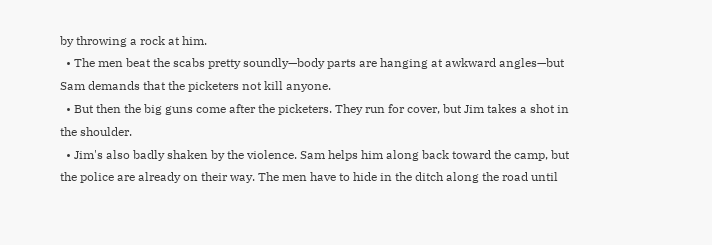by throwing a rock at him.
  • The men beat the scabs pretty soundly—body parts are hanging at awkward angles—but Sam demands that the picketers not kill anyone.
  • But then the big guns come after the picketers. They run for cover, but Jim takes a shot in the shoulder.
  • Jim's also badly shaken by the violence. Sam helps him along back toward the camp, but the police are already on their way. The men have to hide in the ditch along the road until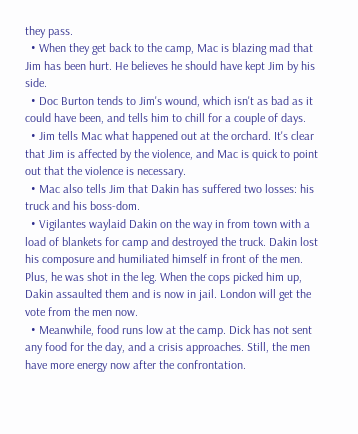they pass.
  • When they get back to the camp, Mac is blazing mad that Jim has been hurt. He believes he should have kept Jim by his side.
  • Doc Burton tends to Jim's wound, which isn't as bad as it could have been, and tells him to chill for a couple of days.
  • Jim tells Mac what happened out at the orchard. It's clear that Jim is affected by the violence, and Mac is quick to point out that the violence is necessary.
  • Mac also tells Jim that Dakin has suffered two losses: his truck and his boss-dom.
  • Vigilantes waylaid Dakin on the way in from town with a load of blankets for camp and destroyed the truck. Dakin lost his composure and humiliated himself in front of the men. Plus, he was shot in the leg. When the cops picked him up, Dakin assaulted them and is now in jail. London will get the vote from the men now.
  • Meanwhile, food runs low at the camp. Dick has not sent any food for the day, and a crisis approaches. Still, the men have more energy now after the confrontation.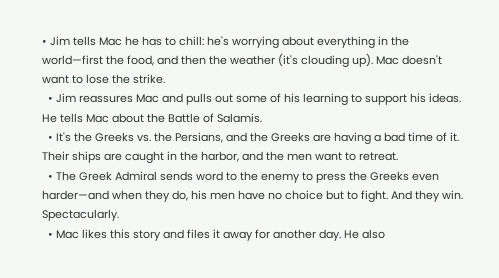• Jim tells Mac he has to chill: he's worrying about everything in the world—first the food, and then the weather (it's clouding up). Mac doesn't want to lose the strike.
  • Jim reassures Mac and pulls out some of his learning to support his ideas. He tells Mac about the Battle of Salamis.
  • It's the Greeks vs. the Persians, and the Greeks are having a bad time of it. Their ships are caught in the harbor, and the men want to retreat.
  • The Greek Admiral sends word to the enemy to press the Greeks even harder—and when they do, his men have no choice but to fight. And they win. Spectacularly.
  • Mac likes this story and files it away for another day. He also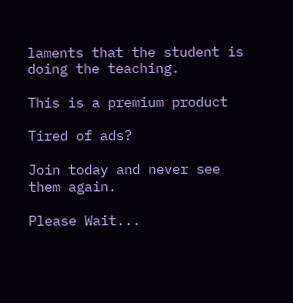laments that the student is doing the teaching.

This is a premium product

Tired of ads?

Join today and never see them again.

Please Wait...